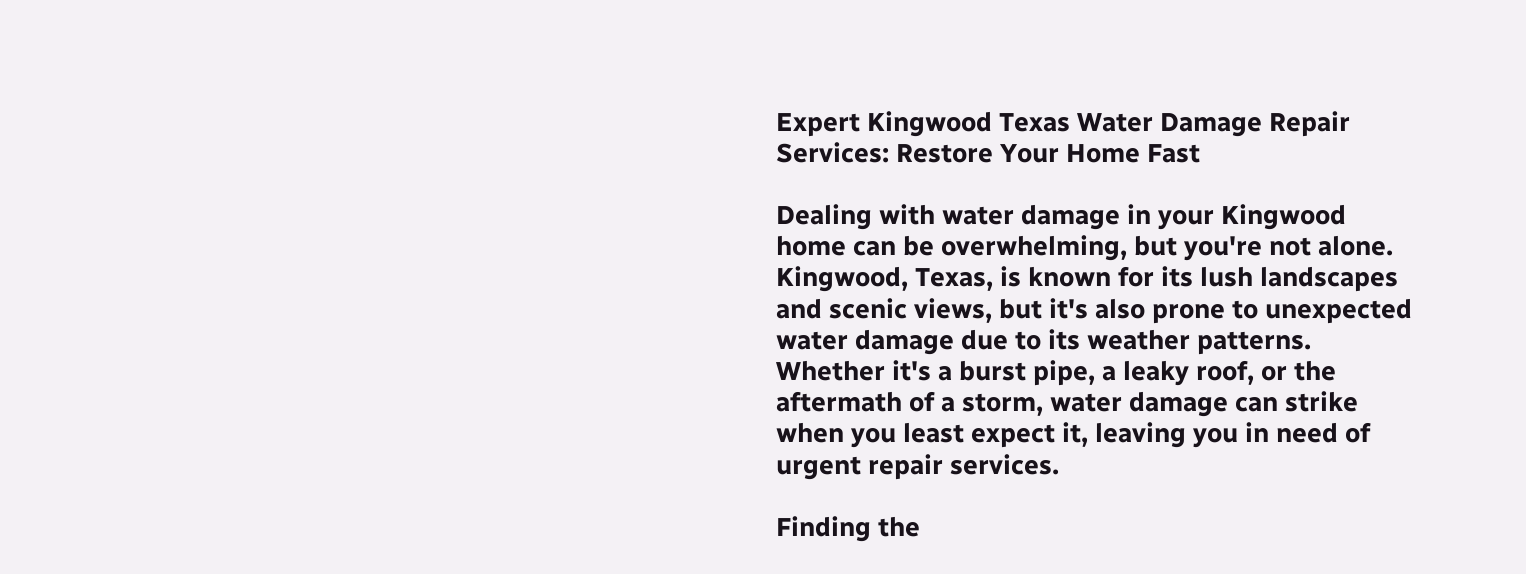Expert Kingwood Texas Water Damage Repair Services: Restore Your Home Fast

Dealing with water damage in your Kingwood home can be overwhelming, but you're not alone. Kingwood, Texas, is known for its lush landscapes and scenic views, but it's also prone to unexpected water damage due to its weather patterns. Whether it's a burst pipe, a leaky roof, or the aftermath of a storm, water damage can strike when you least expect it, leaving you in need of urgent repair services.

Finding the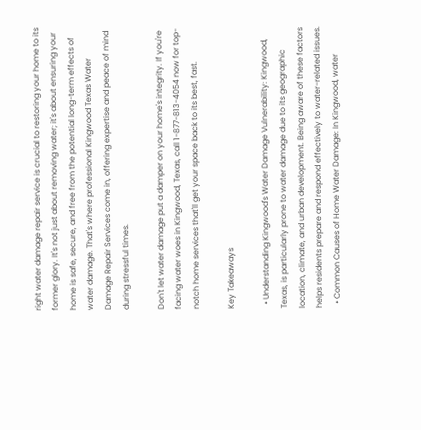right water damage repair service is crucial to restoring your home to its former glory. It's not just about removing water; it's about ensuring your home is safe, secure, and free from the potential long-term effects of water damage. That's where professional Kingwood Texas Water Damage Repair Services come in, offering expertise and peace of mind during stressful times.

Don't let water damage put a damper on your home's integrity. If you're facing water woes in Kingwood, Texas, call 1-877-813-4054 now for top-notch home services that'll get your space back to its best, fast.

Key Takeaways

  • Understanding Kingwood's Water Damage Vulnerability: Kingwood, Texas, is particularly prone to water damage due to its geographic location, climate, and urban development. Being aware of these factors helps residents prepare and respond effectively to water-related issues.
  • Common Causes of Home Water Damage: In Kingwood, water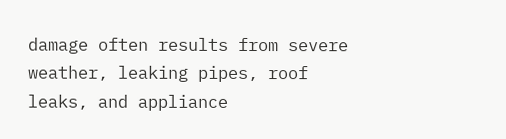damage often results from severe weather, leaking pipes, roof leaks, and appliance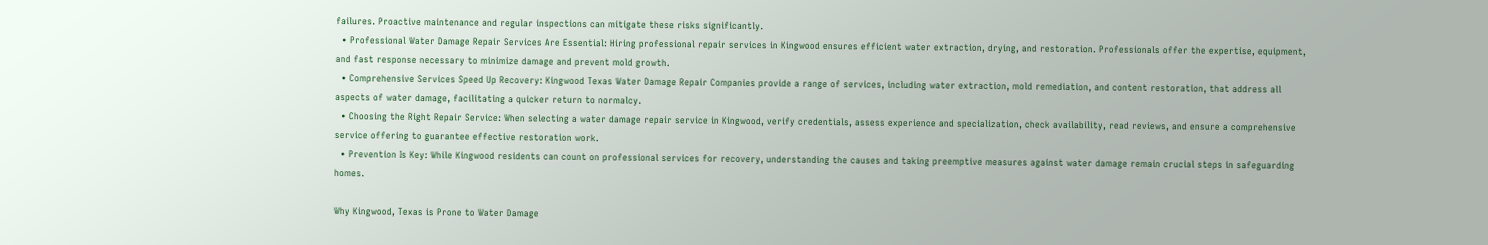failures. Proactive maintenance and regular inspections can mitigate these risks significantly.
  • Professional Water Damage Repair Services Are Essential: Hiring professional repair services in Kingwood ensures efficient water extraction, drying, and restoration. Professionals offer the expertise, equipment, and fast response necessary to minimize damage and prevent mold growth.
  • Comprehensive Services Speed Up Recovery: Kingwood Texas Water Damage Repair Companies provide a range of services, including water extraction, mold remediation, and content restoration, that address all aspects of water damage, facilitating a quicker return to normalcy.
  • Choosing the Right Repair Service: When selecting a water damage repair service in Kingwood, verify credentials, assess experience and specialization, check availability, read reviews, and ensure a comprehensive service offering to guarantee effective restoration work.
  • Prevention Is Key: While Kingwood residents can count on professional services for recovery, understanding the causes and taking preemptive measures against water damage remain crucial steps in safeguarding homes.

Why Kingwood, Texas is Prone to Water Damage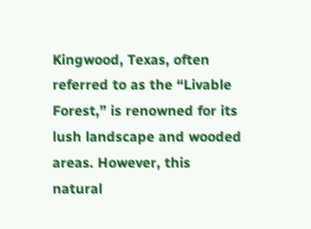Kingwood, Texas, often referred to as the “Livable Forest,” is renowned for its lush landscape and wooded areas. However, this natural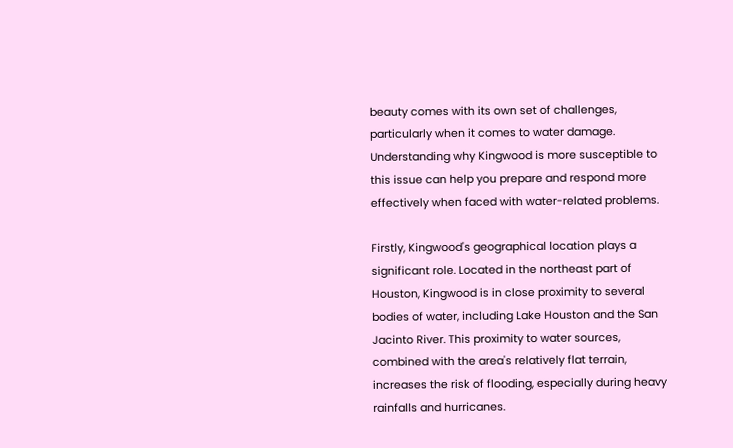beauty comes with its own set of challenges, particularly when it comes to water damage. Understanding why Kingwood is more susceptible to this issue can help you prepare and respond more effectively when faced with water-related problems.

Firstly, Kingwood's geographical location plays a significant role. Located in the northeast part of Houston, Kingwood is in close proximity to several bodies of water, including Lake Houston and the San Jacinto River. This proximity to water sources, combined with the area's relatively flat terrain, increases the risk of flooding, especially during heavy rainfalls and hurricanes.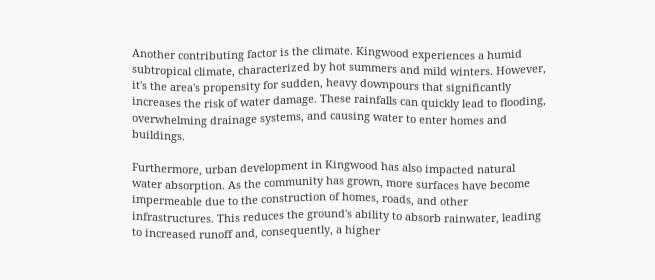Another contributing factor is the climate. Kingwood experiences a humid subtropical climate, characterized by hot summers and mild winters. However, it's the area's propensity for sudden, heavy downpours that significantly increases the risk of water damage. These rainfalls can quickly lead to flooding, overwhelming drainage systems, and causing water to enter homes and buildings.

Furthermore, urban development in Kingwood has also impacted natural water absorption. As the community has grown, more surfaces have become impermeable due to the construction of homes, roads, and other infrastructures. This reduces the ground's ability to absorb rainwater, leading to increased runoff and, consequently, a higher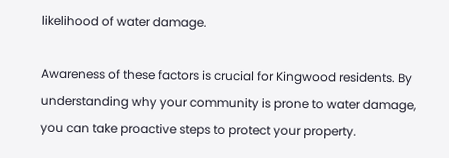likelihood of water damage.

Awareness of these factors is crucial for Kingwood residents. By understanding why your community is prone to water damage, you can take proactive steps to protect your property.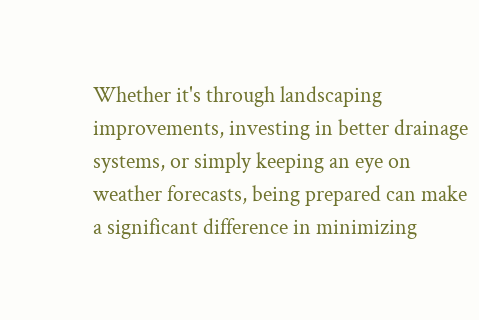Whether it's through landscaping improvements, investing in better drainage systems, or simply keeping an eye on weather forecasts, being prepared can make a significant difference in minimizing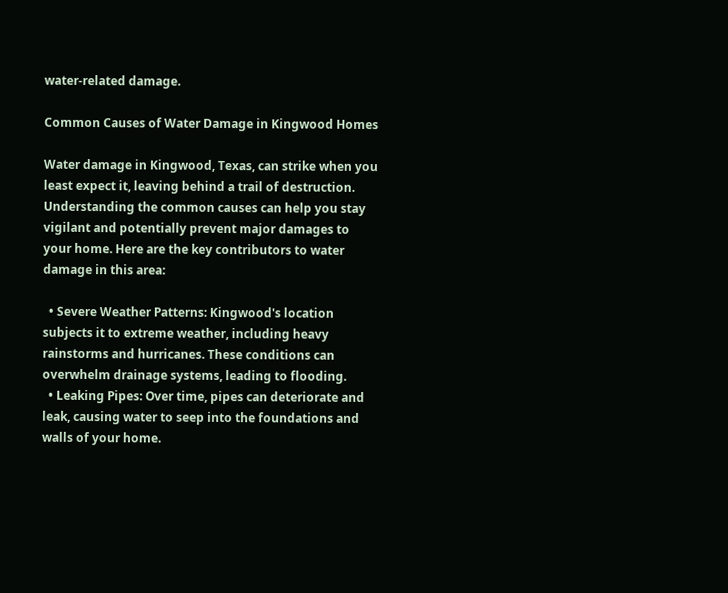water-related damage.

Common Causes of Water Damage in Kingwood Homes

Water damage in Kingwood, Texas, can strike when you least expect it, leaving behind a trail of destruction. Understanding the common causes can help you stay vigilant and potentially prevent major damages to your home. Here are the key contributors to water damage in this area:

  • Severe Weather Patterns: Kingwood's location subjects it to extreme weather, including heavy rainstorms and hurricanes. These conditions can overwhelm drainage systems, leading to flooding.
  • Leaking Pipes: Over time, pipes can deteriorate and leak, causing water to seep into the foundations and walls of your home.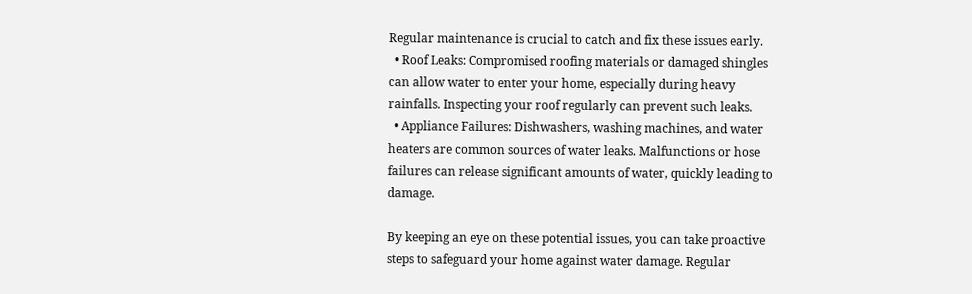Regular maintenance is crucial to catch and fix these issues early.
  • Roof Leaks: Compromised roofing materials or damaged shingles can allow water to enter your home, especially during heavy rainfalls. Inspecting your roof regularly can prevent such leaks.
  • Appliance Failures: Dishwashers, washing machines, and water heaters are common sources of water leaks. Malfunctions or hose failures can release significant amounts of water, quickly leading to damage.

By keeping an eye on these potential issues, you can take proactive steps to safeguard your home against water damage. Regular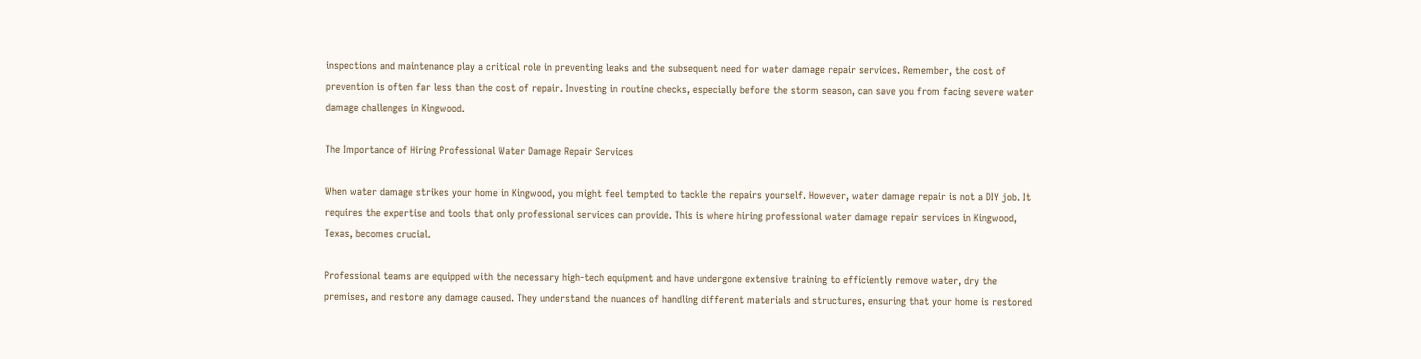inspections and maintenance play a critical role in preventing leaks and the subsequent need for water damage repair services. Remember, the cost of prevention is often far less than the cost of repair. Investing in routine checks, especially before the storm season, can save you from facing severe water damage challenges in Kingwood.

The Importance of Hiring Professional Water Damage Repair Services

When water damage strikes your home in Kingwood, you might feel tempted to tackle the repairs yourself. However, water damage repair is not a DIY job. It requires the expertise and tools that only professional services can provide. This is where hiring professional water damage repair services in Kingwood, Texas, becomes crucial.

Professional teams are equipped with the necessary high-tech equipment and have undergone extensive training to efficiently remove water, dry the premises, and restore any damage caused. They understand the nuances of handling different materials and structures, ensuring that your home is restored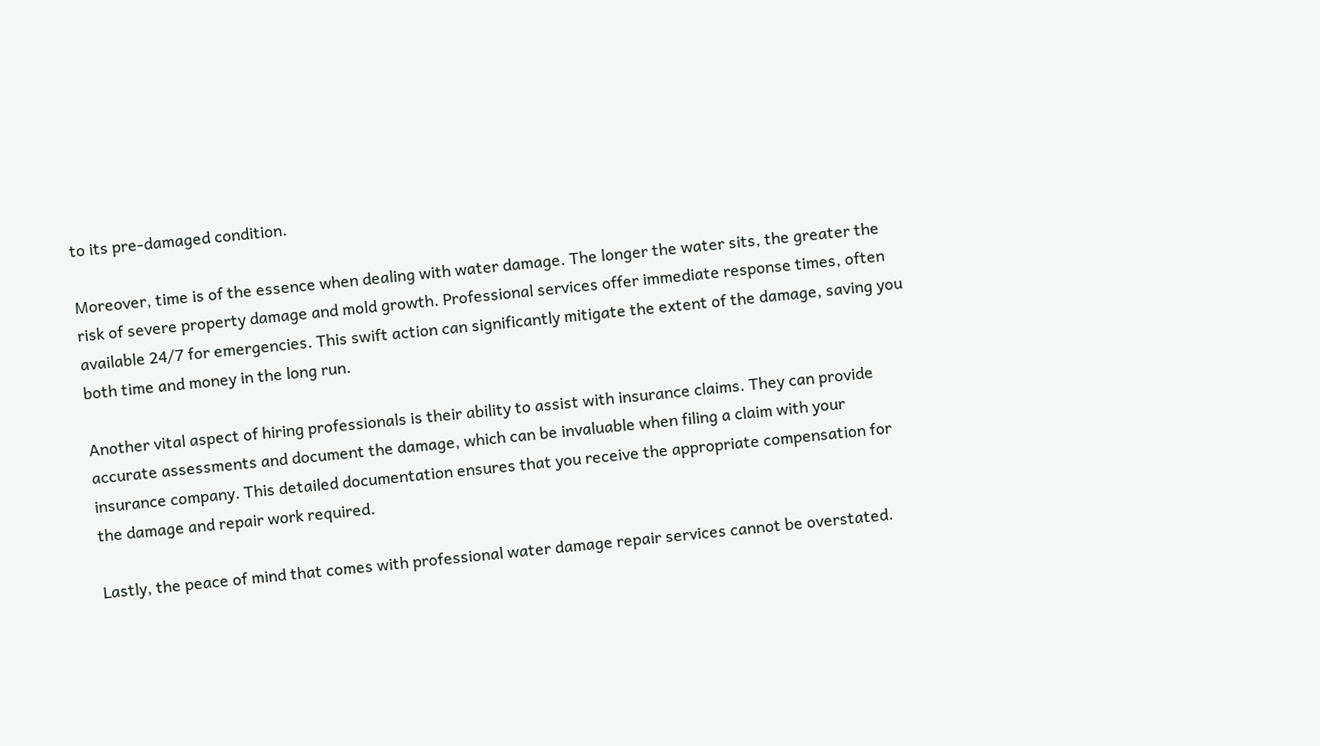to its pre-damaged condition.

Moreover, time is of the essence when dealing with water damage. The longer the water sits, the greater the risk of severe property damage and mold growth. Professional services offer immediate response times, often available 24/7 for emergencies. This swift action can significantly mitigate the extent of the damage, saving you both time and money in the long run.

Another vital aspect of hiring professionals is their ability to assist with insurance claims. They can provide accurate assessments and document the damage, which can be invaluable when filing a claim with your insurance company. This detailed documentation ensures that you receive the appropriate compensation for the damage and repair work required.

Lastly, the peace of mind that comes with professional water damage repair services cannot be overstated.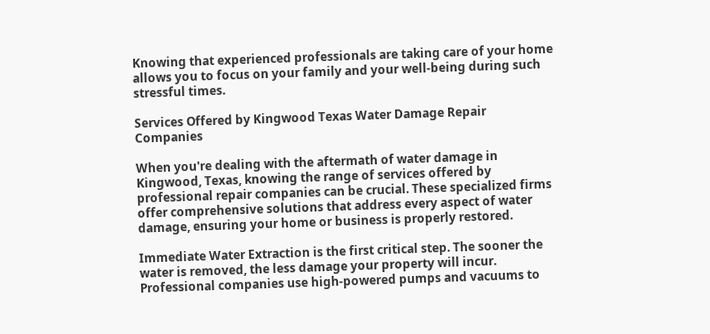Knowing that experienced professionals are taking care of your home allows you to focus on your family and your well-being during such stressful times.

Services Offered by Kingwood Texas Water Damage Repair Companies

When you're dealing with the aftermath of water damage in Kingwood, Texas, knowing the range of services offered by professional repair companies can be crucial. These specialized firms offer comprehensive solutions that address every aspect of water damage, ensuring your home or business is properly restored.

Immediate Water Extraction is the first critical step. The sooner the water is removed, the less damage your property will incur. Professional companies use high-powered pumps and vacuums to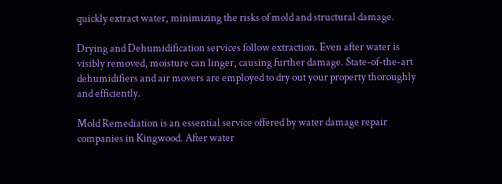quickly extract water, minimizing the risks of mold and structural damage.

Drying and Dehumidification services follow extraction. Even after water is visibly removed, moisture can linger, causing further damage. State-of-the-art dehumidifiers and air movers are employed to dry out your property thoroughly and efficiently.

Mold Remediation is an essential service offered by water damage repair companies in Kingwood. After water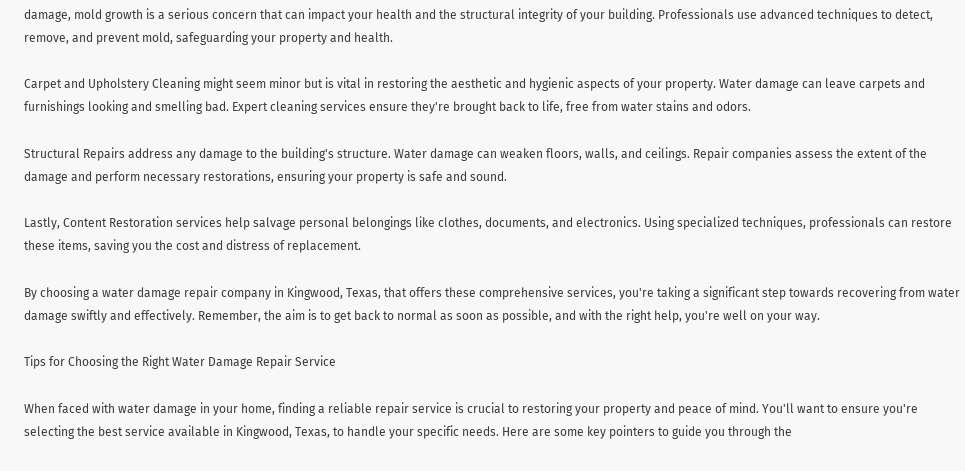damage, mold growth is a serious concern that can impact your health and the structural integrity of your building. Professionals use advanced techniques to detect, remove, and prevent mold, safeguarding your property and health.

Carpet and Upholstery Cleaning might seem minor but is vital in restoring the aesthetic and hygienic aspects of your property. Water damage can leave carpets and furnishings looking and smelling bad. Expert cleaning services ensure they're brought back to life, free from water stains and odors.

Structural Repairs address any damage to the building's structure. Water damage can weaken floors, walls, and ceilings. Repair companies assess the extent of the damage and perform necessary restorations, ensuring your property is safe and sound.

Lastly, Content Restoration services help salvage personal belongings like clothes, documents, and electronics. Using specialized techniques, professionals can restore these items, saving you the cost and distress of replacement.

By choosing a water damage repair company in Kingwood, Texas, that offers these comprehensive services, you're taking a significant step towards recovering from water damage swiftly and effectively. Remember, the aim is to get back to normal as soon as possible, and with the right help, you're well on your way.

Tips for Choosing the Right Water Damage Repair Service

When faced with water damage in your home, finding a reliable repair service is crucial to restoring your property and peace of mind. You'll want to ensure you're selecting the best service available in Kingwood, Texas, to handle your specific needs. Here are some key pointers to guide you through the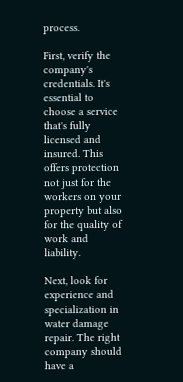process.

First, verify the company's credentials. It's essential to choose a service that's fully licensed and insured. This offers protection not just for the workers on your property but also for the quality of work and liability.

Next, look for experience and specialization in water damage repair. The right company should have a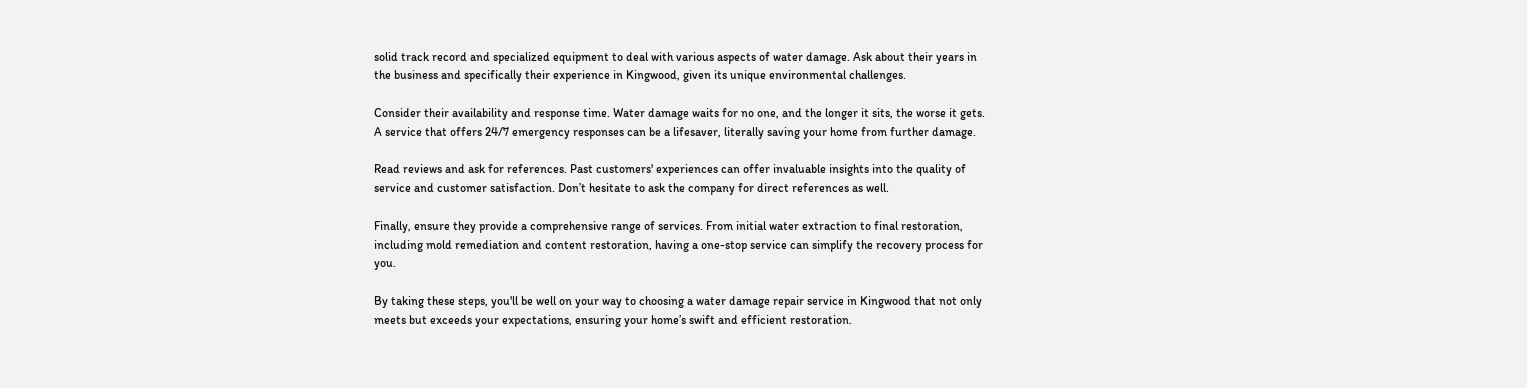solid track record and specialized equipment to deal with various aspects of water damage. Ask about their years in the business and specifically their experience in Kingwood, given its unique environmental challenges.

Consider their availability and response time. Water damage waits for no one, and the longer it sits, the worse it gets. A service that offers 24/7 emergency responses can be a lifesaver, literally saving your home from further damage.

Read reviews and ask for references. Past customers' experiences can offer invaluable insights into the quality of service and customer satisfaction. Don’t hesitate to ask the company for direct references as well.

Finally, ensure they provide a comprehensive range of services. From initial water extraction to final restoration, including mold remediation and content restoration, having a one-stop service can simplify the recovery process for you.

By taking these steps, you'll be well on your way to choosing a water damage repair service in Kingwood that not only meets but exceeds your expectations, ensuring your home’s swift and efficient restoration.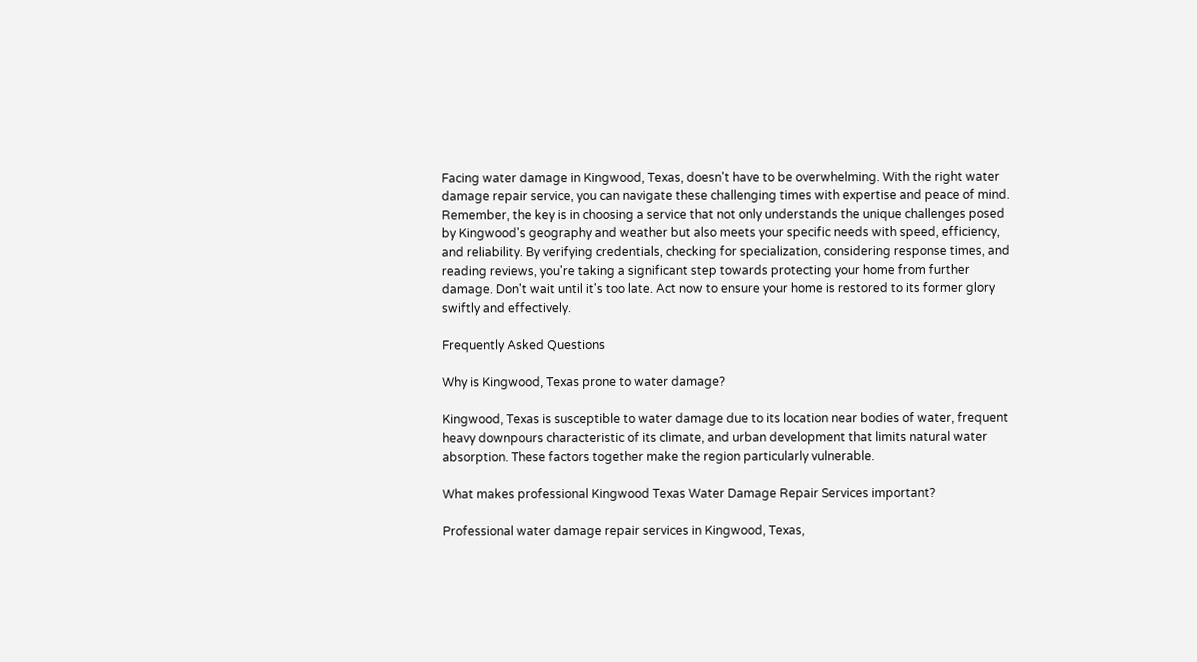Facing water damage in Kingwood, Texas, doesn't have to be overwhelming. With the right water damage repair service, you can navigate these challenging times with expertise and peace of mind. Remember, the key is in choosing a service that not only understands the unique challenges posed by Kingwood's geography and weather but also meets your specific needs with speed, efficiency, and reliability. By verifying credentials, checking for specialization, considering response times, and reading reviews, you're taking a significant step towards protecting your home from further damage. Don't wait until it's too late. Act now to ensure your home is restored to its former glory swiftly and effectively.

Frequently Asked Questions

Why is Kingwood, Texas prone to water damage?

Kingwood, Texas is susceptible to water damage due to its location near bodies of water, frequent heavy downpours characteristic of its climate, and urban development that limits natural water absorption. These factors together make the region particularly vulnerable.

What makes professional Kingwood Texas Water Damage Repair Services important?

Professional water damage repair services in Kingwood, Texas,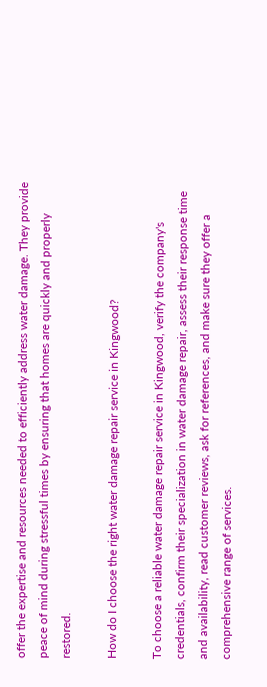offer the expertise and resources needed to efficiently address water damage. They provide peace of mind during stressful times by ensuring that homes are quickly and properly restored.

How do I choose the right water damage repair service in Kingwood?

To choose a reliable water damage repair service in Kingwood, verify the company's credentials, confirm their specialization in water damage repair, assess their response time and availability, read customer reviews, ask for references, and make sure they offer a comprehensive range of services.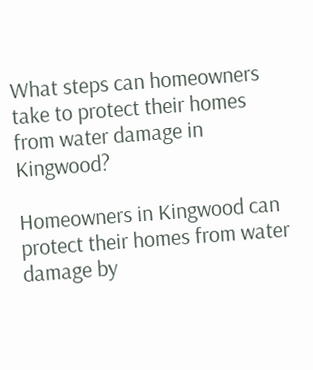What steps can homeowners take to protect their homes from water damage in Kingwood?

Homeowners in Kingwood can protect their homes from water damage by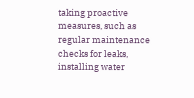taking proactive measures, such as regular maintenance checks for leaks, installing water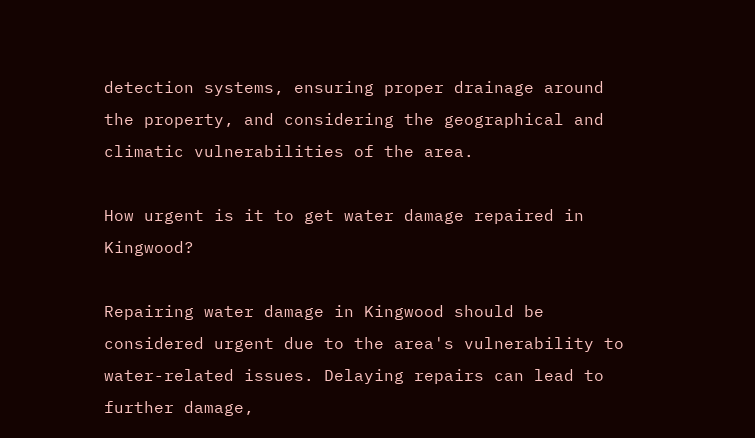detection systems, ensuring proper drainage around the property, and considering the geographical and climatic vulnerabilities of the area.

How urgent is it to get water damage repaired in Kingwood?

Repairing water damage in Kingwood should be considered urgent due to the area's vulnerability to water-related issues. Delaying repairs can lead to further damage,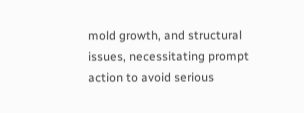mold growth, and structural issues, necessitating prompt action to avoid serious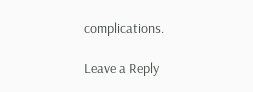complications.

Leave a Reply